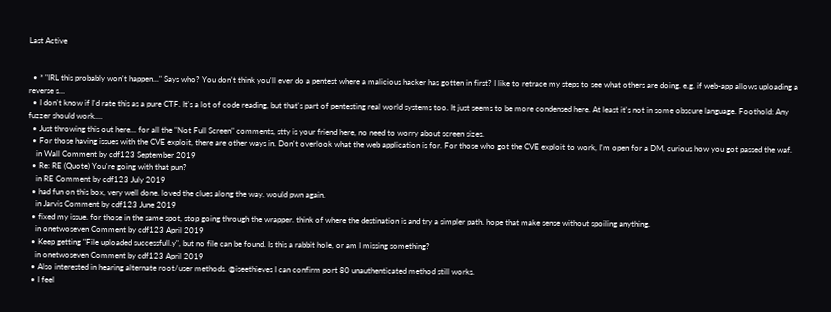Last Active


  • * "IRL this probably won't happen..." Says who? You don't think you'll ever do a pentest where a malicious hacker has gotten in first? I like to retrace my steps to see what others are doing. e.g. if web-app allows uploading a reverse s…
  • I don't know if I'd rate this as a pure CTF. It's a lot of code reading, but that's part of pentesting real world systems too. It just seems to be more condensed here. At least it's not in some obscure language. Foothold: Any fuzzer should work.…
  • Just throwing this out here... for all the "Not Full Screen" comments, stty is your friend here, no need to worry about screen sizes.
  • For those having issues with the CVE exploit, there are other ways in. Don't overlook what the web application is for. For those who got the CVE exploit to work, I'm open for a DM, curious how you got passed the waf.
    in Wall Comment by cdf123 September 2019
  • Re: RE (Quote) You're going with that pun?
    in RE Comment by cdf123 July 2019
  • had fun on this box, very well done. loved the clues along the way. would pwn again.
    in Jarvis Comment by cdf123 June 2019
  • fixed my issue. for those in the same spot, stop going through the wrapper. think of where the destination is and try a simpler path. hope that make sense without spoiling anything.
    in onetwoseven Comment by cdf123 April 2019
  • Keep getting "File uploaded successfull.y", but no file can be found. Is this a rabbit hole, or am I missing something?
    in onetwoseven Comment by cdf123 April 2019
  • Also interested in hearing alternate root/user methods. @iseethieves I can confirm port 80 unauthenticated method still works.
  • I feel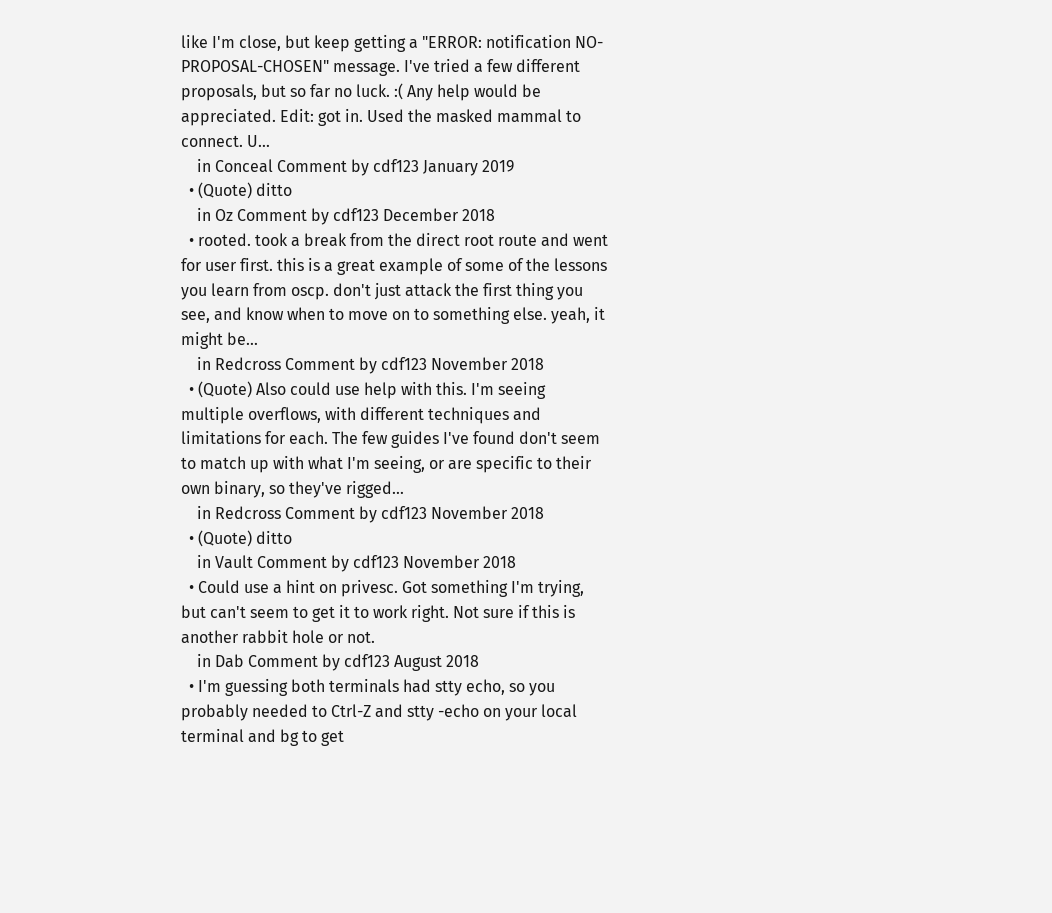like I'm close, but keep getting a "ERROR: notification NO-PROPOSAL-CHOSEN" message. I've tried a few different proposals, but so far no luck. :( Any help would be appreciated. Edit: got in. Used the masked mammal to connect. U…
    in Conceal Comment by cdf123 January 2019
  • (Quote) ditto
    in Oz Comment by cdf123 December 2018
  • rooted. took a break from the direct root route and went for user first. this is a great example of some of the lessons you learn from oscp. don't just attack the first thing you see, and know when to move on to something else. yeah, it might be…
    in Redcross Comment by cdf123 November 2018
  • (Quote) Also could use help with this. I'm seeing multiple overflows, with different techniques and limitations for each. The few guides I've found don't seem to match up with what I'm seeing, or are specific to their own binary, so they've rigged…
    in Redcross Comment by cdf123 November 2018
  • (Quote) ditto
    in Vault Comment by cdf123 November 2018
  • Could use a hint on privesc. Got something I'm trying, but can't seem to get it to work right. Not sure if this is another rabbit hole or not.
    in Dab Comment by cdf123 August 2018
  • I'm guessing both terminals had stty echo, so you probably needed to Ctrl-Z and stty -echo on your local terminal and bg to get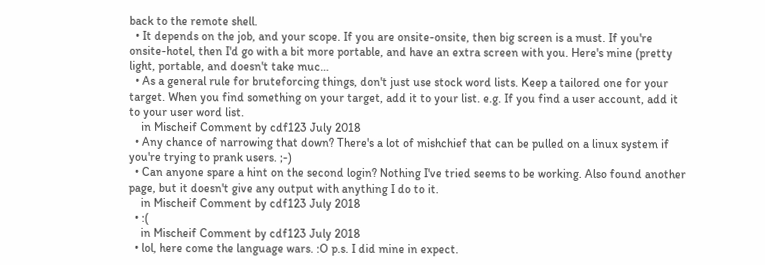back to the remote shell.
  • It depends on the job, and your scope. If you are onsite-onsite, then big screen is a must. If you're onsite-hotel, then I'd go with a bit more portable, and have an extra screen with you. Here's mine (pretty light, portable, and doesn't take muc…
  • As a general rule for bruteforcing things, don't just use stock word lists. Keep a tailored one for your target. When you find something on your target, add it to your list. e.g. If you find a user account, add it to your user word list.
    in Mischeif Comment by cdf123 July 2018
  • Any chance of narrowing that down? There's a lot of mishchief that can be pulled on a linux system if you're trying to prank users. ;-)
  • Can anyone spare a hint on the second login? Nothing I've tried seems to be working. Also found another page, but it doesn't give any output with anything I do to it.
    in Mischeif Comment by cdf123 July 2018
  • :(
    in Mischeif Comment by cdf123 July 2018
  • lol, here come the language wars. :O p.s. I did mine in expect.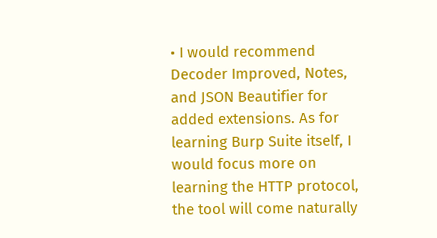• I would recommend Decoder Improved, Notes, and JSON Beautifier for added extensions. As for learning Burp Suite itself, I would focus more on learning the HTTP protocol, the tool will come naturally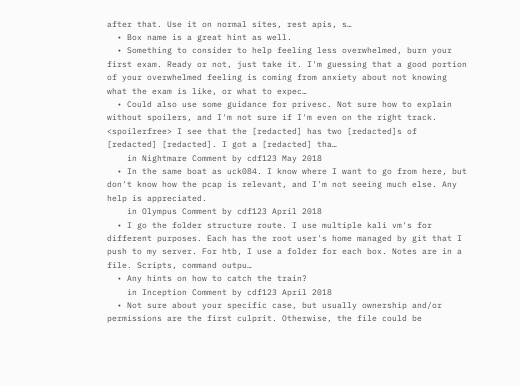after that. Use it on normal sites, rest apis, s…
  • Box name is a great hint as well.
  • Something to consider to help feeling less overwhelmed, burn your first exam. Ready or not, just take it. I'm guessing that a good portion of your overwhelmed feeling is coming from anxiety about not knowing what the exam is like, or what to expec…
  • Could also use some guidance for privesc. Not sure how to explain without spoilers, and I'm not sure if I'm even on the right track. <spoilerfree> I see that the [redacted] has two [redacted]s of [redacted] [redacted]. I got a [redacted] tha…
    in Nightmare Comment by cdf123 May 2018
  • In the same boat as uck084. I know where I want to go from here, but don't know how the pcap is relevant, and I'm not seeing much else. Any help is appreciated.
    in Olympus Comment by cdf123 April 2018
  • I go the folder structure route. I use multiple kali vm's for different purposes. Each has the root user's home managed by git that I push to my server. For htb, I use a folder for each box. Notes are in a file. Scripts, command outpu…
  • Any hints on how to catch the train?
    in Inception Comment by cdf123 April 2018
  • Not sure about your specific case, but usually ownership and/or permissions are the first culprit. Otherwise, the file could be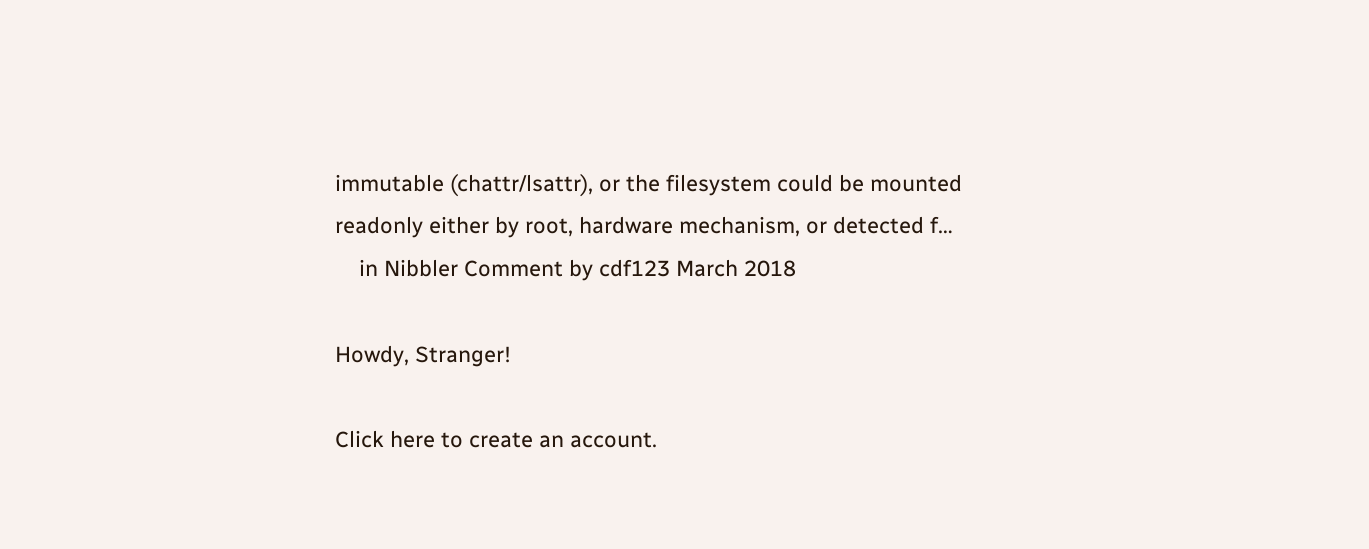immutable (chattr/lsattr), or the filesystem could be mounted readonly either by root, hardware mechanism, or detected f…
    in Nibbler Comment by cdf123 March 2018

Howdy, Stranger!

Click here to create an account.